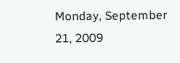Monday, September 21, 2009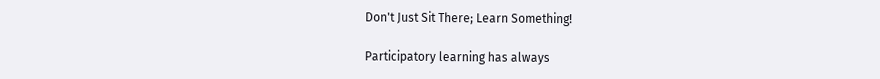Don't Just Sit There; Learn Something!

Participatory learning has always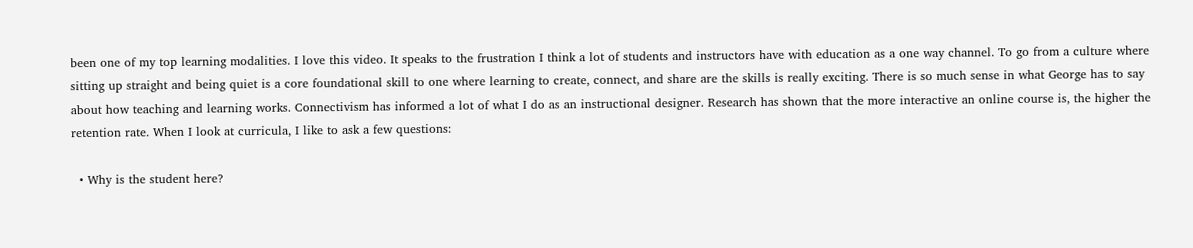been one of my top learning modalities. I love this video. It speaks to the frustration I think a lot of students and instructors have with education as a one way channel. To go from a culture where sitting up straight and being quiet is a core foundational skill to one where learning to create, connect, and share are the skills is really exciting. There is so much sense in what George has to say about how teaching and learning works. Connectivism has informed a lot of what I do as an instructional designer. Research has shown that the more interactive an online course is, the higher the retention rate. When I look at curricula, I like to ask a few questions:

  • Why is the student here?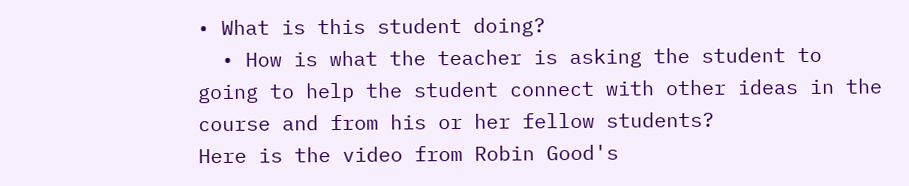• What is this student doing?
  • How is what the teacher is asking the student to going to help the student connect with other ideas in the course and from his or her fellow students?
Here is the video from Robin Good's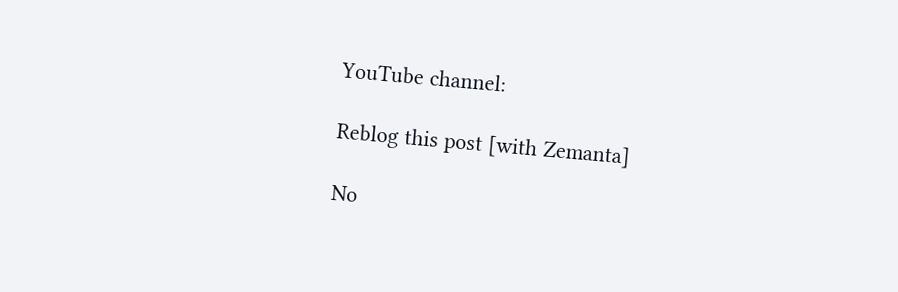YouTube channel:

Reblog this post [with Zemanta]

No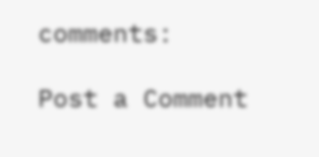comments:

Post a Comment